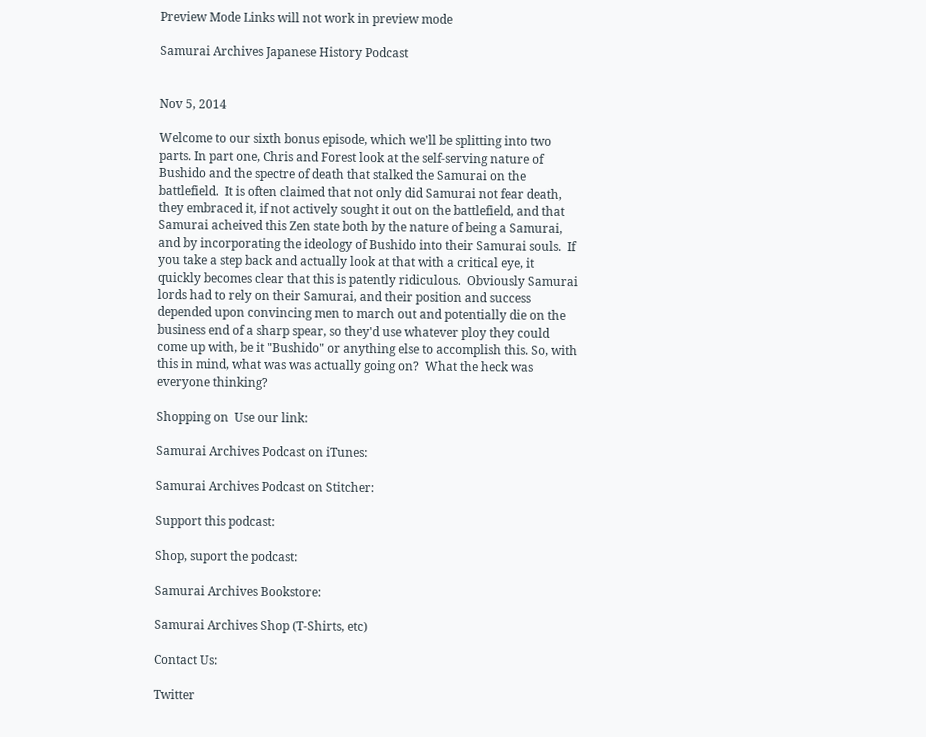Preview Mode Links will not work in preview mode

Samurai Archives Japanese History Podcast


Nov 5, 2014

Welcome to our sixth bonus episode, which we'll be splitting into two parts. In part one, Chris and Forest look at the self-serving nature of Bushido and the spectre of death that stalked the Samurai on the battlefield.  It is often claimed that not only did Samurai not fear death, they embraced it, if not actively sought it out on the battlefield, and that Samurai acheived this Zen state both by the nature of being a Samurai, and by incorporating the ideology of Bushido into their Samurai souls.  If you take a step back and actually look at that with a critical eye, it quickly becomes clear that this is patently ridiculous.  Obviously Samurai lords had to rely on their Samurai, and their position and success depended upon convincing men to march out and potentially die on the business end of a sharp spear, so they'd use whatever ploy they could come up with, be it "Bushido" or anything else to accomplish this. So, with this in mind, what was was actually going on?  What the heck was everyone thinking?

Shopping on  Use our link:

Samurai Archives Podcast on iTunes:

Samurai Archives Podcast on Stitcher:

Support this podcast:

Shop, suport the podcast:

Samurai Archives Bookstore:

Samurai Archives Shop (T-Shirts, etc)

Contact Us:

Twitter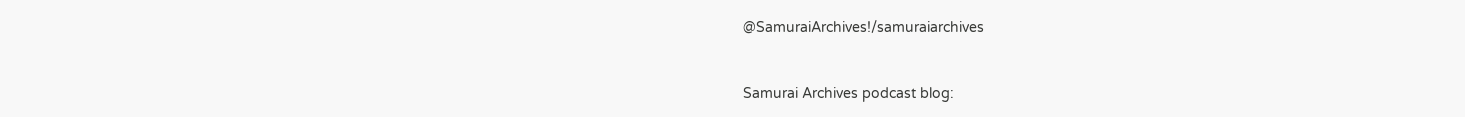@SamuraiArchives!/samuraiarchives


Samurai Archives podcast blog: